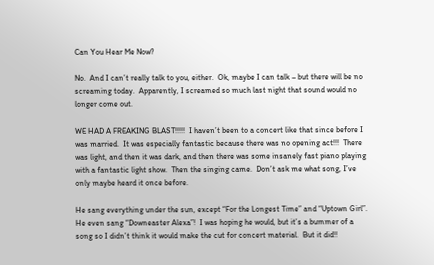Can You Hear Me Now?

No.  And I can’t really talk to you, either.  Ok, maybe I can talk – but there will be no screaming today.  Apparently, I screamed so much last night that sound would no longer come out.

WE HAD A FREAKING BLAST!!!!!  I haven’t been to a concert like that since before I was married.  It was especially fantastic because there was no opening act!!!  There was light, and then it was dark, and then there was some insanely fast piano playing with a fantastic light show.  Then the singing came.  Don’t ask me what song, I’ve only maybe heard it once before.

He sang everything under the sun, except “For the Longest Time” and “Uptown Girl”.  He even sang “Downeaster Alexa”!  I was hoping he would, but it’s a bummer of a song so I didn’t think it would make the cut for concert material.  But it did!!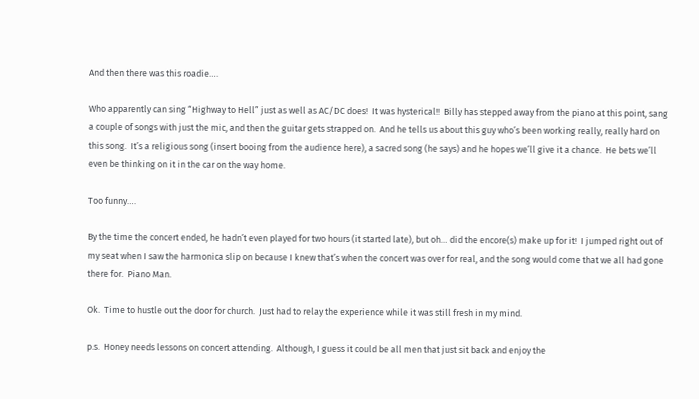And then there was this roadie….

Who apparently can sing “Highway to Hell” just as well as AC/DC does!  It was hysterical!!  Billy has stepped away from the piano at this point, sang a couple of songs with just the mic, and then the guitar gets strapped on.  And he tells us about this guy who’s been working really, really hard on this song.  It’s a religious song (insert booing from the audience here), a sacred song (he says) and he hopes we’ll give it a chance.  He bets we’ll even be thinking on it in the car on the way home.

Too funny….

By the time the concert ended, he hadn’t even played for two hours (it started late), but oh… did the encore(s) make up for it!  I jumped right out of my seat when I saw the harmonica slip on because I knew that’s when the concert was over for real, and the song would come that we all had gone there for.  Piano Man.

Ok.  Time to hustle out the door for church.  Just had to relay the experience while it was still fresh in my mind.

p.s.  Honey needs lessons on concert attending.  Although, I guess it could be all men that just sit back and enjoy the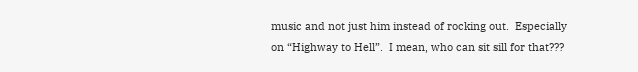music and not just him instead of rocking out.  Especially on “Highway to Hell”.  I mean, who can sit sill for that???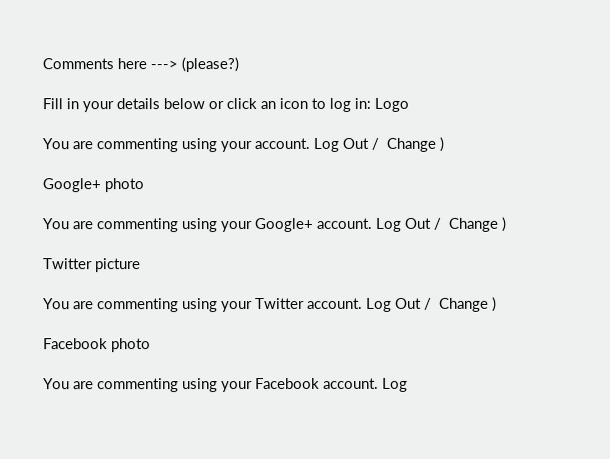Comments here ---> (please?)

Fill in your details below or click an icon to log in: Logo

You are commenting using your account. Log Out /  Change )

Google+ photo

You are commenting using your Google+ account. Log Out /  Change )

Twitter picture

You are commenting using your Twitter account. Log Out /  Change )

Facebook photo

You are commenting using your Facebook account. Log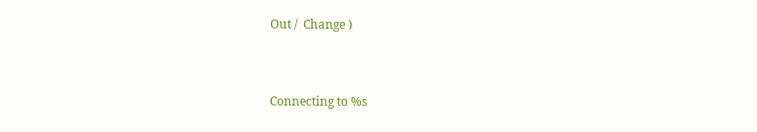Out /  Change )


Connecting to %s